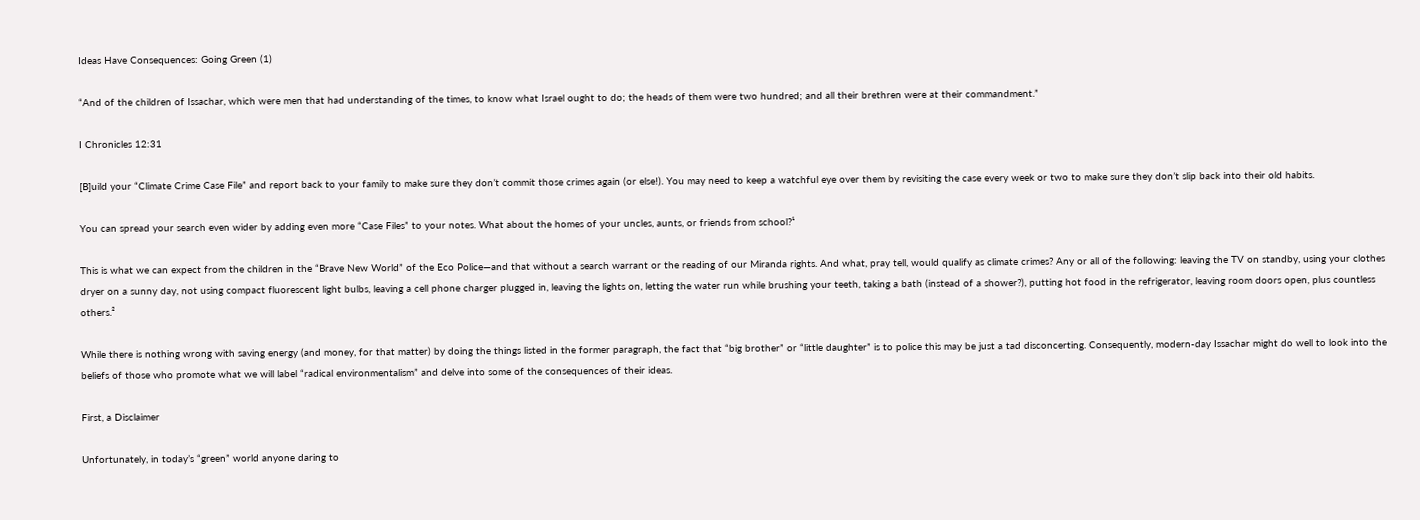Ideas Have Consequences: Going Green (1)

“And of the children of Issachar, which were men that had understanding of the times, to know what Israel ought to do; the heads of them were two hundred; and all their brethren were at their commandment.”

I Chronicles 12:31

[B]uild your “Climate Crime Case File” and report back to your family to make sure they don’t commit those crimes again (or else!). You may need to keep a watchful eye over them by revisiting the case every week or two to make sure they don’t slip back into their old habits.

You can spread your search even wider by adding even more “Case Files” to your notes. What about the homes of your uncles, aunts, or friends from school?¹

This is what we can expect from the children in the “Brave New World” of the Eco Police—and that without a search warrant or the reading of our Miranda rights. And what, pray tell, would qualify as climate crimes? Any or all of the following: leaving the TV on standby, using your clothes dryer on a sunny day, not using compact fluorescent light bulbs, leaving a cell phone charger plugged in, leaving the lights on, letting the water run while brushing your teeth, taking a bath (instead of a shower?), putting hot food in the refrigerator, leaving room doors open, plus countless others.²

While there is nothing wrong with saving energy (and money, for that matter) by doing the things listed in the former paragraph, the fact that “big brother” or “little daughter” is to police this may be just a tad disconcerting. Consequently, modern-day Issachar might do well to look into the beliefs of those who promote what we will label “radical environmentalism” and delve into some of the consequences of their ideas.

First, a Disclaimer

Unfortunately, in today’s “green” world anyone daring to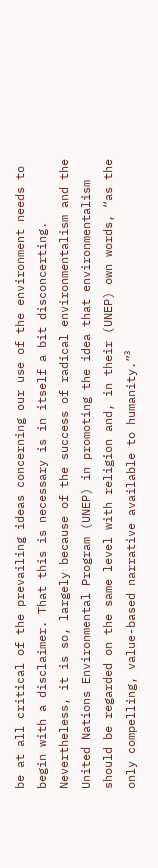be at all critical of the prevailing ideas concerning our use of the environment needs to begin with a disclaimer. That this is necessary is in itself a bit disconcerting. Nevertheless, it is so, largely because of the success of radical environmentalism and the United Nations Environmental Program (UNEP) in promoting the idea that environmentalism should be regarded on the same level with religion and, in their (UNEP) own words, “as the only compelling, value-based narrative available to humanity.”³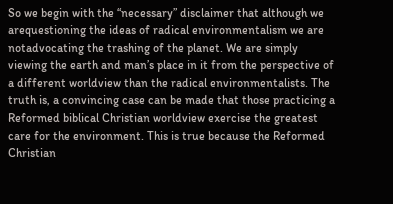So we begin with the “necessary” disclaimer that although we arequestioning the ideas of radical environmentalism we are notadvocating the trashing of the planet. We are simply viewing the earth and man’s place in it from the perspective of a different worldview than the radical environmentalists. The truth is, a convincing case can be made that those practicing a Reformed biblical Christian worldview exercise the greatest care for the environment. This is true because the Reformed Christian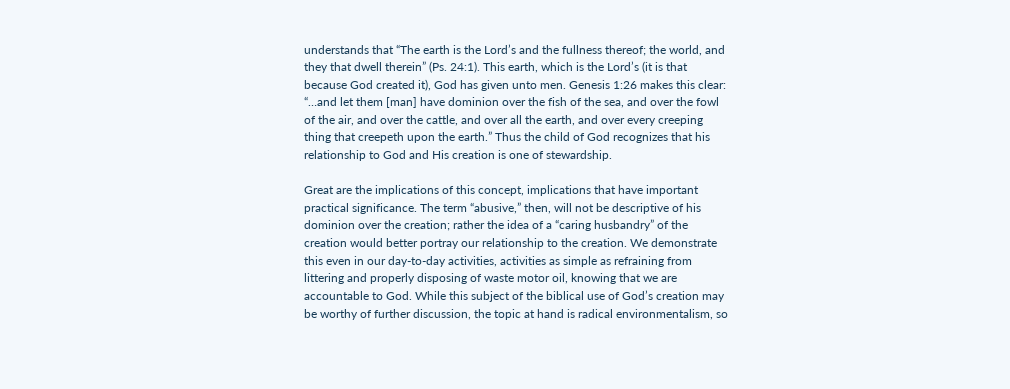understands that “The earth is the Lord’s and the fullness thereof; the world, and they that dwell therein” (Ps. 24:1). This earth, which is the Lord’s (it is that because God created it), God has given unto men. Genesis 1:26 makes this clear: “…and let them [man] have dominion over the fish of the sea, and over the fowl of the air, and over the cattle, and over all the earth, and over every creeping thing that creepeth upon the earth.” Thus the child of God recognizes that his relationship to God and His creation is one of stewardship.

Great are the implications of this concept, implications that have important practical significance. The term “abusive,” then, will not be descriptive of his dominion over the creation; rather the idea of a “caring husbandry” of the creation would better portray our relationship to the creation. We demonstrate this even in our day-to-day activities, activities as simple as refraining from littering and properly disposing of waste motor oil, knowing that we are accountable to God. While this subject of the biblical use of God’s creation may be worthy of further discussion, the topic at hand is radical environmentalism, so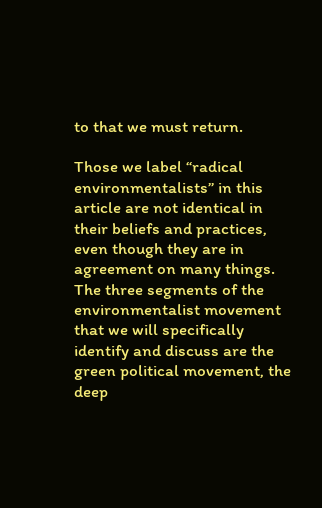to that we must return.

Those we label “radical environmentalists” in this article are not identical in their beliefs and practices, even though they are in agreement on many things. The three segments of the environmentalist movement that we will specifically identify and discuss are the green political movement, the deep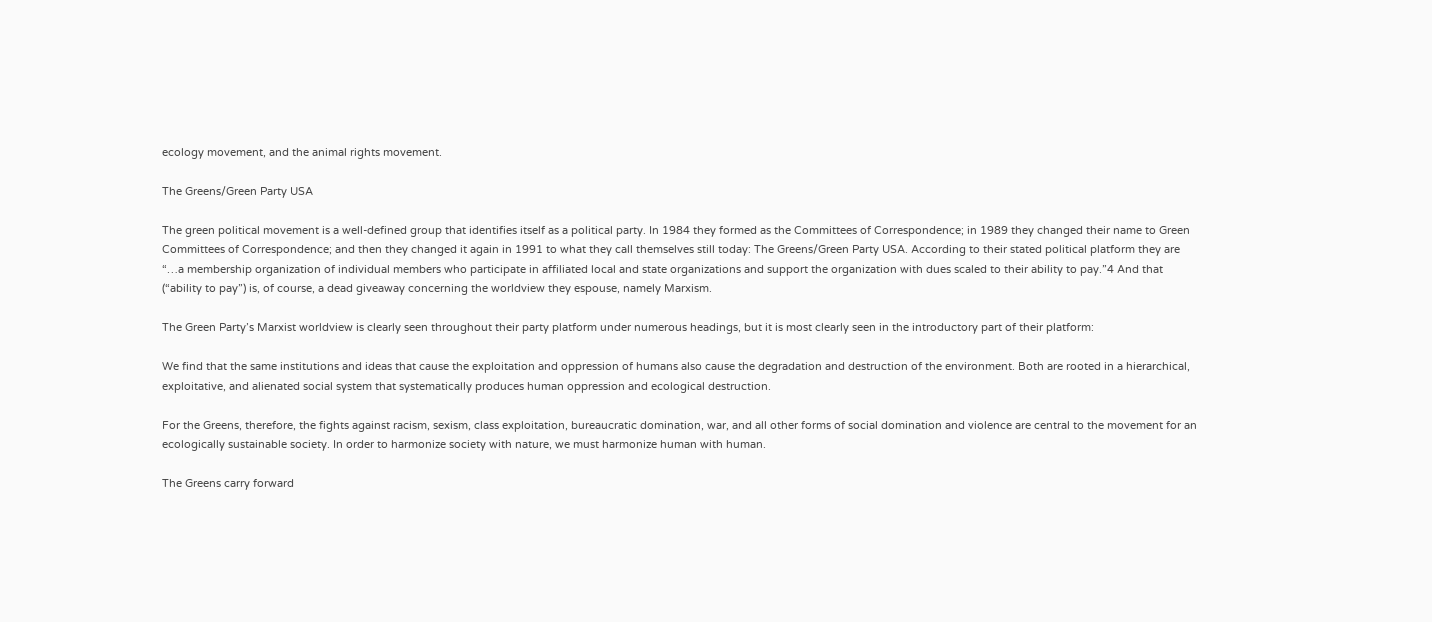ecology movement, and the animal rights movement.

The Greens/Green Party USA

The green political movement is a well-defined group that identifies itself as a political party. In 1984 they formed as the Committees of Correspondence; in 1989 they changed their name to Green Committees of Correspondence; and then they changed it again in 1991 to what they call themselves still today: The Greens/Green Party USA. According to their stated political platform they are “…a membership organization of individual members who participate in affiliated local and state organizations and support the organization with dues scaled to their ability to pay.”4 And that (“ability to pay”) is, of course, a dead giveaway concerning the worldview they espouse, namely Marxism.

The Green Party’s Marxist worldview is clearly seen throughout their party platform under numerous headings, but it is most clearly seen in the introductory part of their platform:

We find that the same institutions and ideas that cause the exploitation and oppression of humans also cause the degradation and destruction of the environment. Both are rooted in a hierarchical, exploitative, and alienated social system that systematically produces human oppression and ecological destruction.

For the Greens, therefore, the fights against racism, sexism, class exploitation, bureaucratic domination, war, and all other forms of social domination and violence are central to the movement for an ecologically sustainable society. In order to harmonize society with nature, we must harmonize human with human.

The Greens carry forward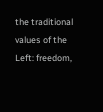the traditional values of the Left: freedom,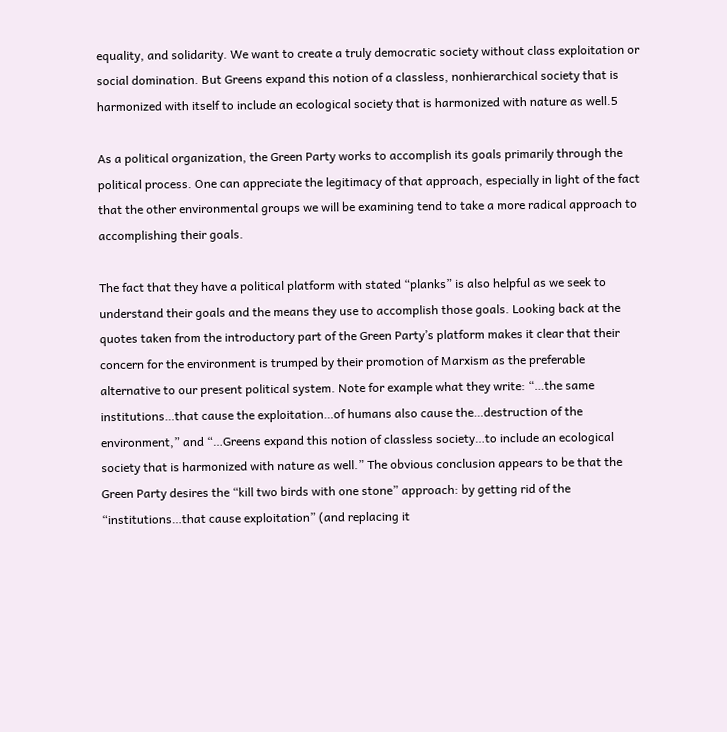equality, and solidarity. We want to create a truly democratic society without class exploitation or social domination. But Greens expand this notion of a classless, nonhierarchical society that is harmonized with itself to include an ecological society that is harmonized with nature as well.5

As a political organization, the Green Party works to accomplish its goals primarily through the political process. One can appreciate the legitimacy of that approach, especially in light of the fact that the other environmental groups we will be examining tend to take a more radical approach to accomplishing their goals.

The fact that they have a political platform with stated “planks” is also helpful as we seek to understand their goals and the means they use to accomplish those goals. Looking back at the quotes taken from the introductory part of the Green Party’s platform makes it clear that their concern for the environment is trumped by their promotion of Marxism as the preferable alternative to our present political system. Note for example what they write: “…the same institutions…that cause the exploitation…of humans also cause the…destruction of the environment,” and “…Greens expand this notion of classless society…to include an ecological society that is harmonized with nature as well.” The obvious conclusion appears to be that the Green Party desires the “kill two birds with one stone” approach: by getting rid of the “institutions…that cause exploitation” (and replacing it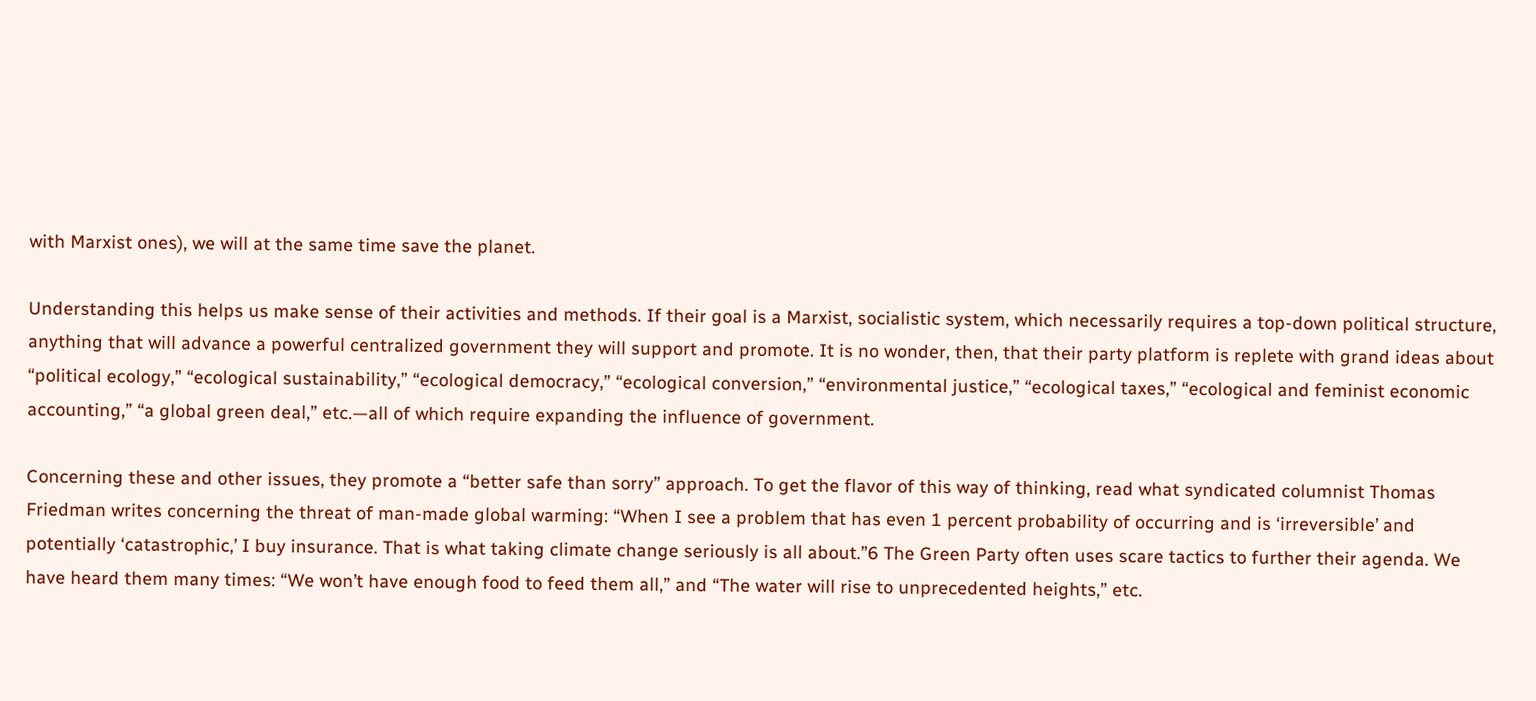with Marxist ones), we will at the same time save the planet.

Understanding this helps us make sense of their activities and methods. If their goal is a Marxist, socialistic system, which necessarily requires a top-down political structure, anything that will advance a powerful centralized government they will support and promote. It is no wonder, then, that their party platform is replete with grand ideas about “political ecology,” “ecological sustainability,” “ecological democracy,” “ecological conversion,” “environmental justice,” “ecological taxes,” “ecological and feminist economic accounting,” “a global green deal,” etc.—all of which require expanding the influence of government.

Concerning these and other issues, they promote a “better safe than sorry” approach. To get the flavor of this way of thinking, read what syndicated columnist Thomas Friedman writes concerning the threat of man-made global warming: “When I see a problem that has even 1 percent probability of occurring and is ‘irreversible’ and potentially ‘catastrophic,’ I buy insurance. That is what taking climate change seriously is all about.”6 The Green Party often uses scare tactics to further their agenda. We have heard them many times: “We won’t have enough food to feed them all,” and “The water will rise to unprecedented heights,” etc.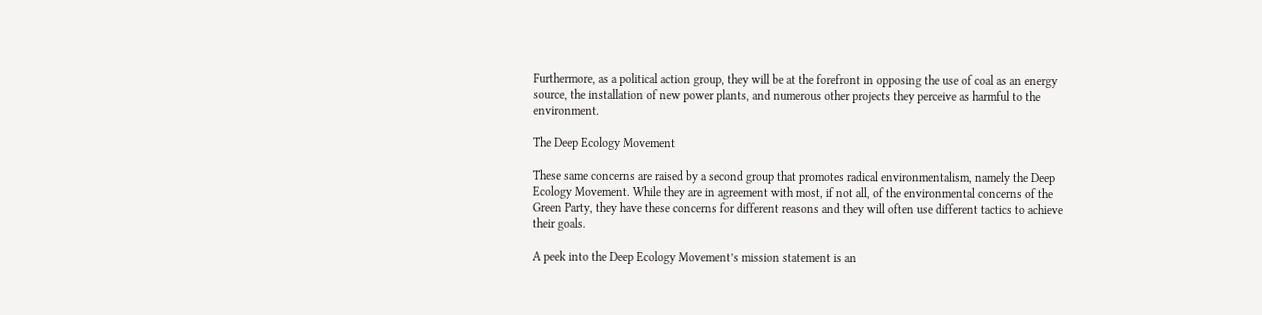Furthermore, as a political action group, they will be at the forefront in opposing the use of coal as an energy source, the installation of new power plants, and numerous other projects they perceive as harmful to the environment.

The Deep Ecology Movement

These same concerns are raised by a second group that promotes radical environmentalism, namely the Deep Ecology Movement. While they are in agreement with most, if not all, of the environmental concerns of the Green Party, they have these concerns for different reasons and they will often use different tactics to achieve their goals.

A peek into the Deep Ecology Movement’s mission statement is an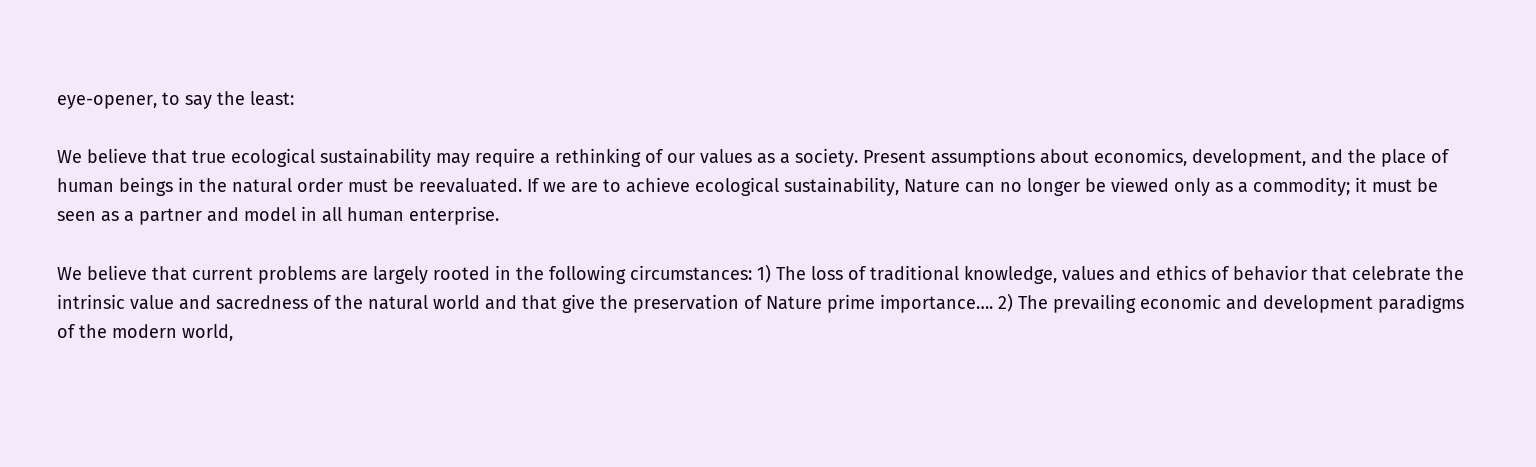eye-opener, to say the least:

We believe that true ecological sustainability may require a rethinking of our values as a society. Present assumptions about economics, development, and the place of human beings in the natural order must be reevaluated. If we are to achieve ecological sustainability, Nature can no longer be viewed only as a commodity; it must be seen as a partner and model in all human enterprise.

We believe that current problems are largely rooted in the following circumstances: 1) The loss of traditional knowledge, values and ethics of behavior that celebrate the intrinsic value and sacredness of the natural world and that give the preservation of Nature prime importance…. 2) The prevailing economic and development paradigms of the modern world,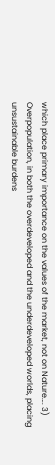which place primary importance on the values of the market, not on Nature…. 3) Overpopulation, in both the overdeveloped and the underdeveloped worlds, placing unsustainable burdens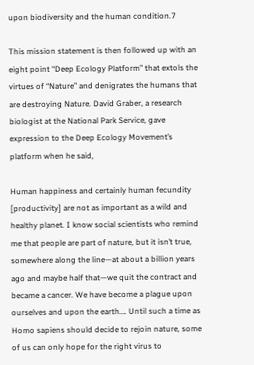upon biodiversity and the human condition.7

This mission statement is then followed up with an eight point “Deep Ecology Platform” that extols the virtues of “Nature” and denigrates the humans that are destroying Nature. David Graber, a research biologist at the National Park Service, gave expression to the Deep Ecology Movement’s platform when he said,

Human happiness and certainly human fecundity [productivity] are not as important as a wild and healthy planet. I know social scientists who remind me that people are part of nature, but it isn’t true, somewhere along the line—at about a billion years ago and maybe half that—we quit the contract and became a cancer. We have become a plague upon ourselves and upon the earth…. Until such a time as Homo sapiens should decide to rejoin nature, some of us can only hope for the right virus to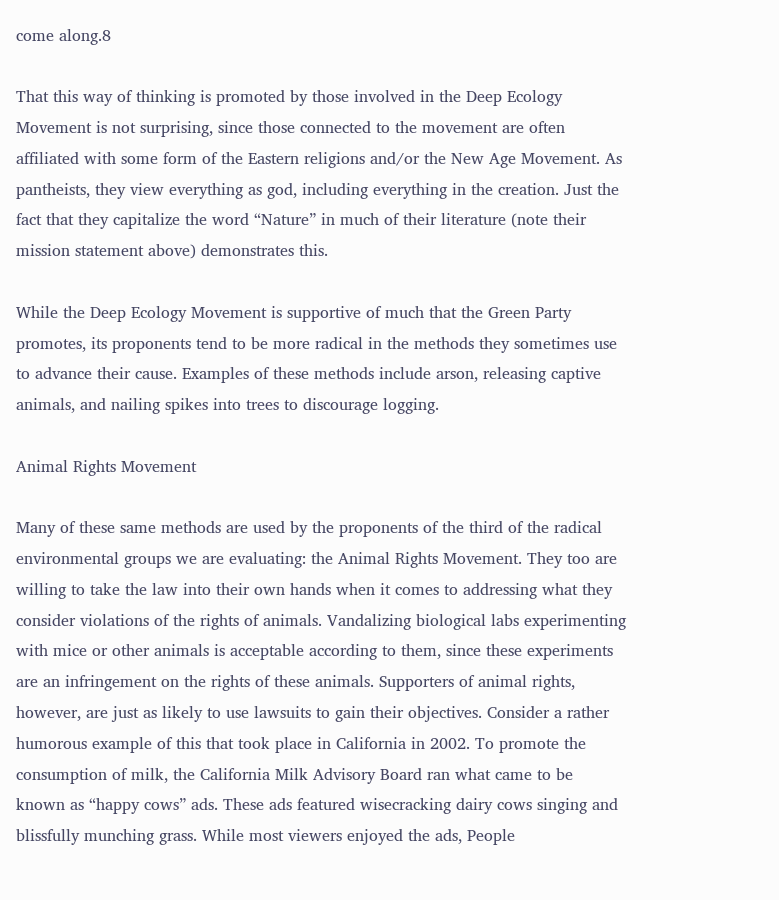come along.8

That this way of thinking is promoted by those involved in the Deep Ecology Movement is not surprising, since those connected to the movement are often affiliated with some form of the Eastern religions and/or the New Age Movement. As pantheists, they view everything as god, including everything in the creation. Just the fact that they capitalize the word “Nature” in much of their literature (note their mission statement above) demonstrates this.

While the Deep Ecology Movement is supportive of much that the Green Party promotes, its proponents tend to be more radical in the methods they sometimes use to advance their cause. Examples of these methods include arson, releasing captive animals, and nailing spikes into trees to discourage logging.

Animal Rights Movement

Many of these same methods are used by the proponents of the third of the radical environmental groups we are evaluating: the Animal Rights Movement. They too are willing to take the law into their own hands when it comes to addressing what they consider violations of the rights of animals. Vandalizing biological labs experimenting with mice or other animals is acceptable according to them, since these experiments are an infringement on the rights of these animals. Supporters of animal rights, however, are just as likely to use lawsuits to gain their objectives. Consider a rather humorous example of this that took place in California in 2002. To promote the consumption of milk, the California Milk Advisory Board ran what came to be known as “happy cows” ads. These ads featured wisecracking dairy cows singing and blissfully munching grass. While most viewers enjoyed the ads, People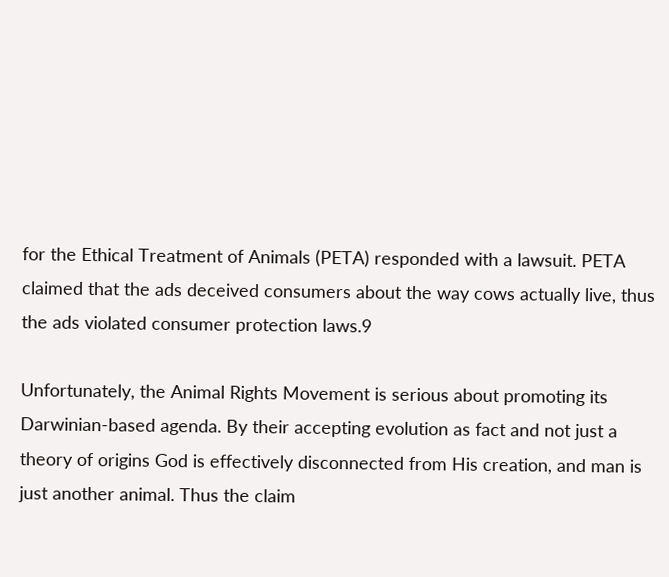for the Ethical Treatment of Animals (PETA) responded with a lawsuit. PETA claimed that the ads deceived consumers about the way cows actually live, thus the ads violated consumer protection laws.9

Unfortunately, the Animal Rights Movement is serious about promoting its Darwinian-based agenda. By their accepting evolution as fact and not just a theory of origins God is effectively disconnected from His creation, and man is just another animal. Thus the claim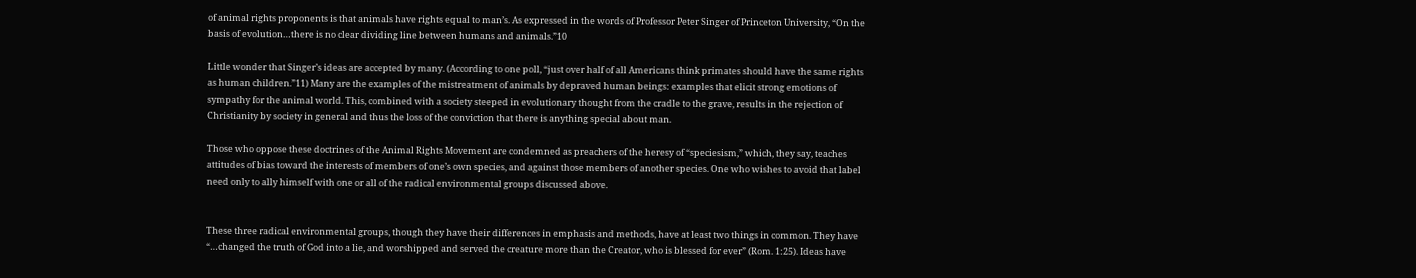of animal rights proponents is that animals have rights equal to man’s. As expressed in the words of Professor Peter Singer of Princeton University, “On the basis of evolution…there is no clear dividing line between humans and animals.”10

Little wonder that Singer’s ideas are accepted by many. (According to one poll, “just over half of all Americans think primates should have the same rights as human children.”11) Many are the examples of the mistreatment of animals by depraved human beings: examples that elicit strong emotions of sympathy for the animal world. This, combined with a society steeped in evolutionary thought from the cradle to the grave, results in the rejection of Christianity by society in general and thus the loss of the conviction that there is anything special about man.

Those who oppose these doctrines of the Animal Rights Movement are condemned as preachers of the heresy of “speciesism,” which, they say, teaches attitudes of bias toward the interests of members of one’s own species, and against those members of another species. One who wishes to avoid that label need only to ally himself with one or all of the radical environmental groups discussed above.


These three radical environmental groups, though they have their differences in emphasis and methods, have at least two things in common. They have “…changed the truth of God into a lie, and worshipped and served the creature more than the Creator, who is blessed for ever” (Rom. 1:25). Ideas have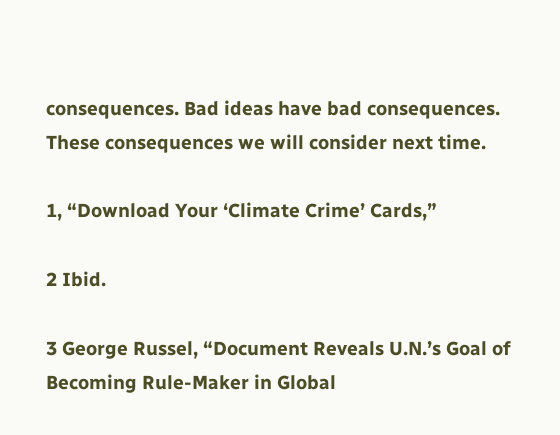consequences. Bad ideas have bad consequences. These consequences we will consider next time.

1, “Download Your ‘Climate Crime’ Cards,”

2 Ibid.

3 George Russel, “Document Reveals U.N.’s Goal of Becoming Rule-Maker in Global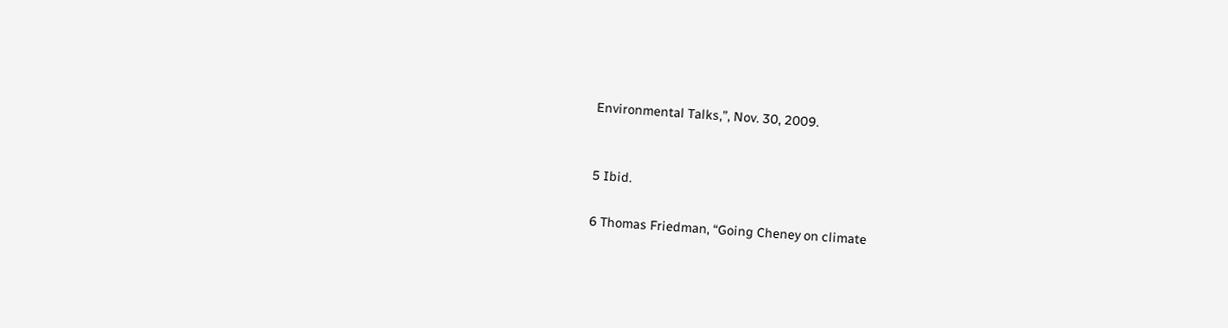Environmental Talks,”, Nov. 30, 2009.


5 Ibid.

6 Thomas Friedman, “Going Cheney on climate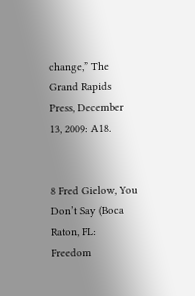change,” The Grand Rapids Press, December 13, 2009: A18.


8 Fred Gielow, You Don’t Say (Boca Raton, FL: Freedom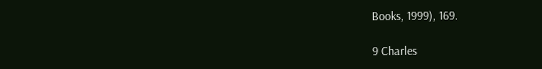Books, 1999), 169.

9 Charles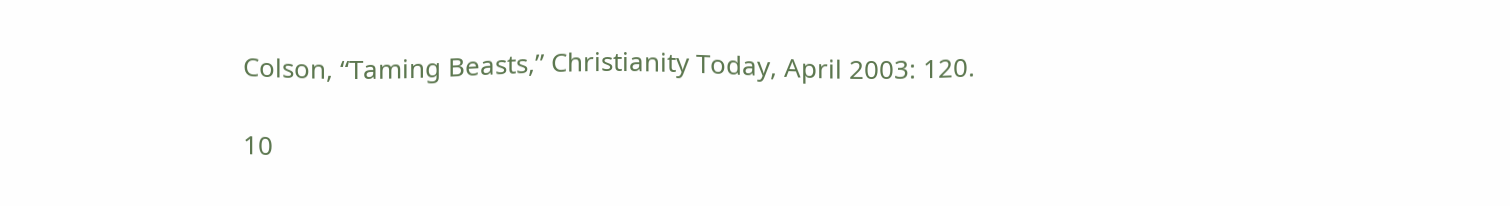Colson, “Taming Beasts,” Christianity Today, April 2003: 120.

10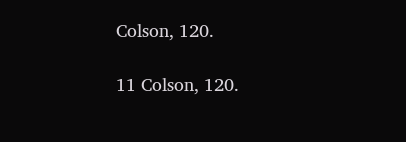Colson, 120.

11 Colson, 120.